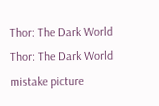Thor: The Dark World
Thor: The Dark World mistake picture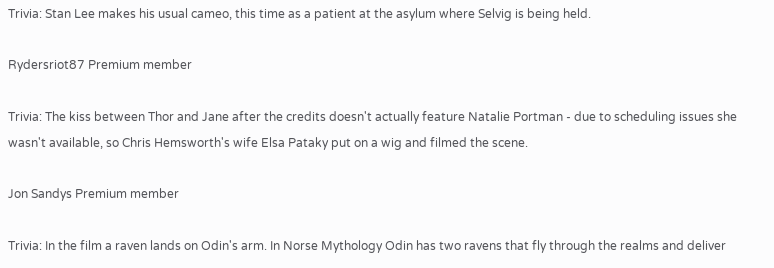Trivia: Stan Lee makes his usual cameo, this time as a patient at the asylum where Selvig is being held.

Rydersriot87 Premium member

Trivia: The kiss between Thor and Jane after the credits doesn't actually feature Natalie Portman - due to scheduling issues she wasn't available, so Chris Hemsworth's wife Elsa Pataky put on a wig and filmed the scene.

Jon Sandys Premium member

Trivia: In the film a raven lands on Odin's arm. In Norse Mythology Odin has two ravens that fly through the realms and deliver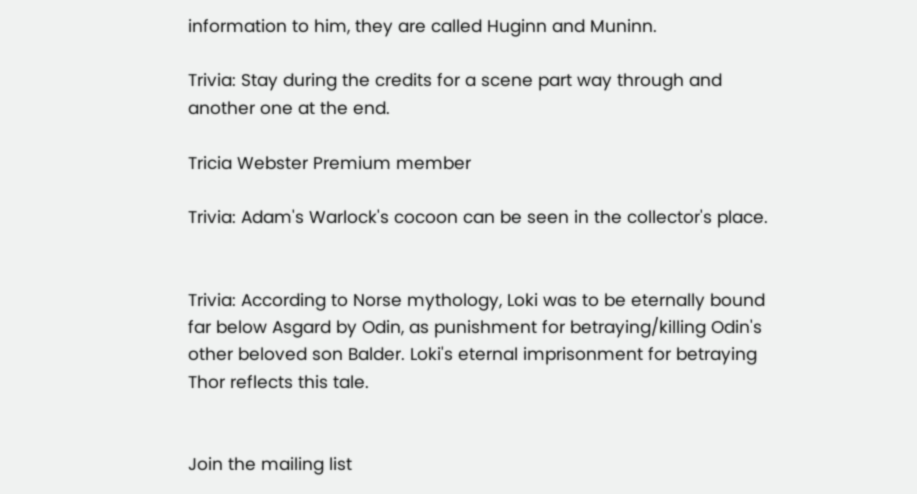information to him, they are called Huginn and Muninn.

Trivia: Stay during the credits for a scene part way through and another one at the end.

Tricia Webster Premium member

Trivia: Adam's Warlock's cocoon can be seen in the collector's place.


Trivia: According to Norse mythology, Loki was to be eternally bound far below Asgard by Odin, as punishment for betraying/killing Odin's other beloved son Balder. Loki's eternal imprisonment for betraying Thor reflects this tale.


Join the mailing list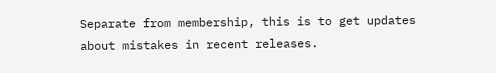Separate from membership, this is to get updates about mistakes in recent releases.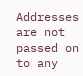Addresses are not passed on to any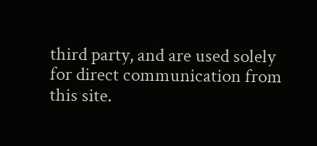third party, and are used solely for direct communication from this site.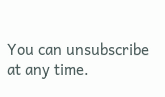You can unsubscribe at any time.